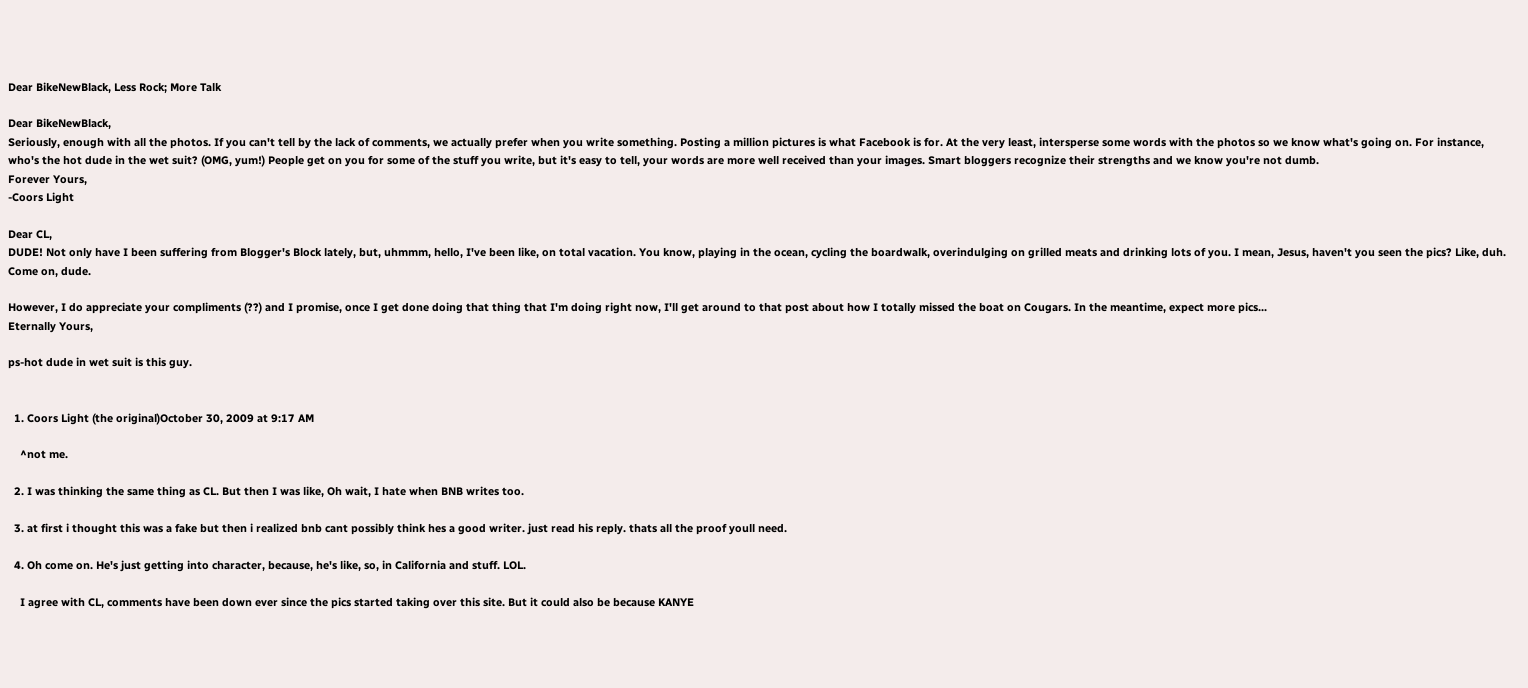Dear BikeNewBlack, Less Rock; More Talk

Dear BikeNewBlack,
Seriously, enough with all the photos. If you can't tell by the lack of comments, we actually prefer when you write something. Posting a million pictures is what Facebook is for. At the very least, intersperse some words with the photos so we know what's going on. For instance, who's the hot dude in the wet suit? (OMG, yum!) People get on you for some of the stuff you write, but it's easy to tell, your words are more well received than your images. Smart bloggers recognize their strengths and we know you're not dumb.
Forever Yours,
-Coors Light

Dear CL,
DUDE! Not only have I been suffering from Blogger's Block lately, but, uhmmm, hello, I've been like, on total vacation. You know, playing in the ocean, cycling the boardwalk, overindulging on grilled meats and drinking lots of you. I mean, Jesus, haven't you seen the pics? Like, duh. Come on, dude.

However, I do appreciate your compliments (??) and I promise, once I get done doing that thing that I'm doing right now, I'll get around to that post about how I totally missed the boat on Cougars. In the meantime, expect more pics...
Eternally Yours,

ps-hot dude in wet suit is this guy.


  1. Coors Light (the original)October 30, 2009 at 9:17 AM

    ^not me.

  2. I was thinking the same thing as CL. But then I was like, Oh wait, I hate when BNB writes too.

  3. at first i thought this was a fake but then i realized bnb cant possibly think hes a good writer. just read his reply. thats all the proof youll need.

  4. Oh come on. He's just getting into character, because, he's like, so, in California and stuff. LOL.

    I agree with CL, comments have been down ever since the pics started taking over this site. But it could also be because KANYE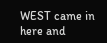WEST came in here and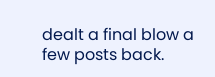dealt a final blow a few posts back.